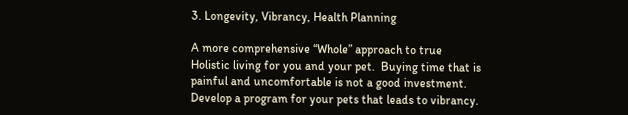3. Longevity, Vibrancy, Health Planning

A more comprehensive “Whole” approach to true Holistic living for you and your pet.  Buying time that is painful and uncomfortable is not a good investment.  Develop a program for your pets that leads to vibrancy.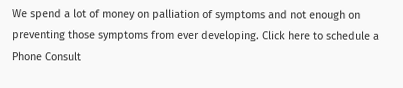We spend a lot of money on palliation of symptoms and not enough on preventing those symptoms from ever developing. Click here to schedule a Phone Consult